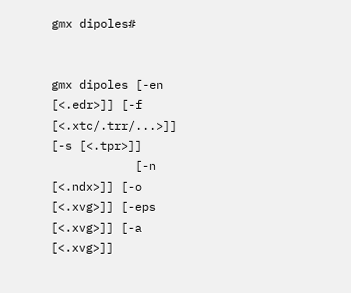gmx dipoles#


gmx dipoles [-en [<.edr>]] [-f [<.xtc/.trr/...>]] [-s [<.tpr>]]
            [-n [<.ndx>]] [-o [<.xvg>]] [-eps [<.xvg>]] [-a [<.xvg>]]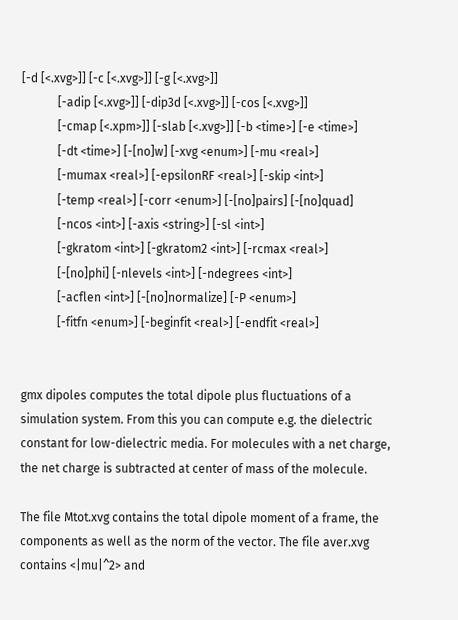[-d [<.xvg>]] [-c [<.xvg>]] [-g [<.xvg>]]
            [-adip [<.xvg>]] [-dip3d [<.xvg>]] [-cos [<.xvg>]]
            [-cmap [<.xpm>]] [-slab [<.xvg>]] [-b <time>] [-e <time>]
            [-dt <time>] [-[no]w] [-xvg <enum>] [-mu <real>]
            [-mumax <real>] [-epsilonRF <real>] [-skip <int>]
            [-temp <real>] [-corr <enum>] [-[no]pairs] [-[no]quad]
            [-ncos <int>] [-axis <string>] [-sl <int>]
            [-gkratom <int>] [-gkratom2 <int>] [-rcmax <real>]
            [-[no]phi] [-nlevels <int>] [-ndegrees <int>]
            [-acflen <int>] [-[no]normalize] [-P <enum>]
            [-fitfn <enum>] [-beginfit <real>] [-endfit <real>]


gmx dipoles computes the total dipole plus fluctuations of a simulation system. From this you can compute e.g. the dielectric constant for low-dielectric media. For molecules with a net charge, the net charge is subtracted at center of mass of the molecule.

The file Mtot.xvg contains the total dipole moment of a frame, the components as well as the norm of the vector. The file aver.xvg contains <|mu|^2> and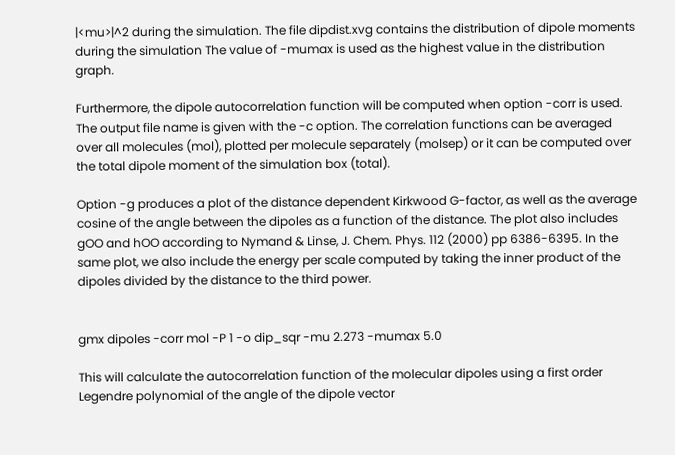|<mu>|^2 during the simulation. The file dipdist.xvg contains the distribution of dipole moments during the simulation The value of -mumax is used as the highest value in the distribution graph.

Furthermore, the dipole autocorrelation function will be computed when option -corr is used. The output file name is given with the -c option. The correlation functions can be averaged over all molecules (mol), plotted per molecule separately (molsep) or it can be computed over the total dipole moment of the simulation box (total).

Option -g produces a plot of the distance dependent Kirkwood G-factor, as well as the average cosine of the angle between the dipoles as a function of the distance. The plot also includes gOO and hOO according to Nymand & Linse, J. Chem. Phys. 112 (2000) pp 6386-6395. In the same plot, we also include the energy per scale computed by taking the inner product of the dipoles divided by the distance to the third power.


gmx dipoles -corr mol -P 1 -o dip_sqr -mu 2.273 -mumax 5.0

This will calculate the autocorrelation function of the molecular dipoles using a first order Legendre polynomial of the angle of the dipole vector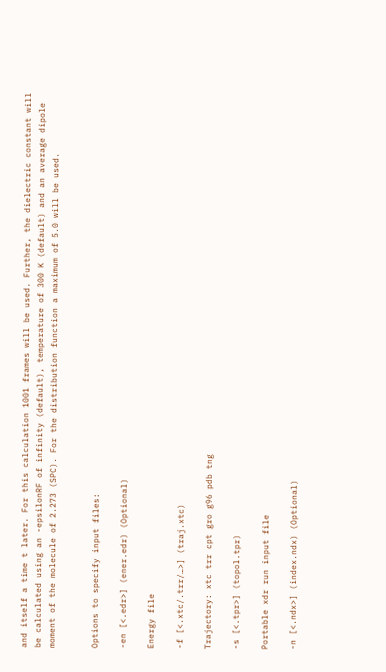and itself a time t later. For this calculation 1001 frames will be used. Further, the dielectric constant will be calculated using an -epsilonRF of infinity (default), temperature of 300 K (default) and an average dipole moment of the molecule of 2.273 (SPC). For the distribution function a maximum of 5.0 will be used.


Options to specify input files:

-en [<.edr>] (ener.edr) (Optional)

Energy file

-f [<.xtc/.trr/…>] (traj.xtc)

Trajectory: xtc trr cpt gro g96 pdb tng

-s [<.tpr>] (topol.tpr)

Portable xdr run input file

-n [<.ndx>] (index.ndx) (Optional)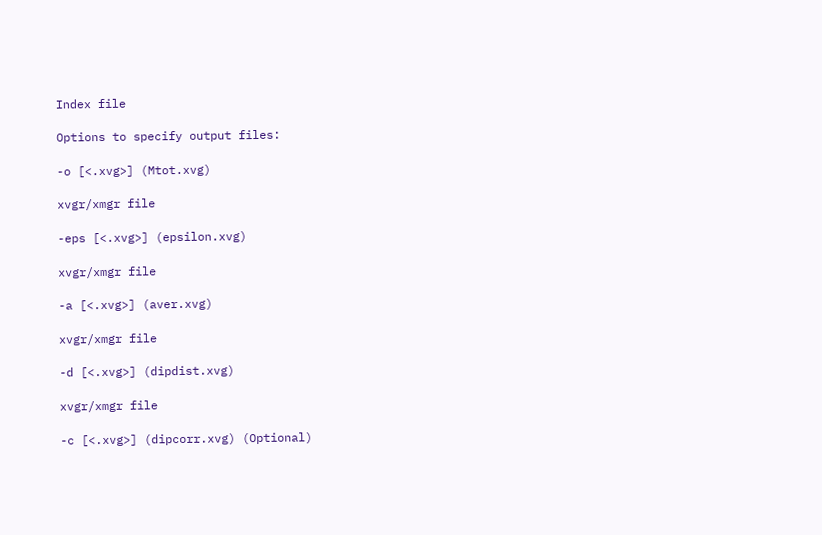Index file

Options to specify output files:

-o [<.xvg>] (Mtot.xvg)

xvgr/xmgr file

-eps [<.xvg>] (epsilon.xvg)

xvgr/xmgr file

-a [<.xvg>] (aver.xvg)

xvgr/xmgr file

-d [<.xvg>] (dipdist.xvg)

xvgr/xmgr file

-c [<.xvg>] (dipcorr.xvg) (Optional)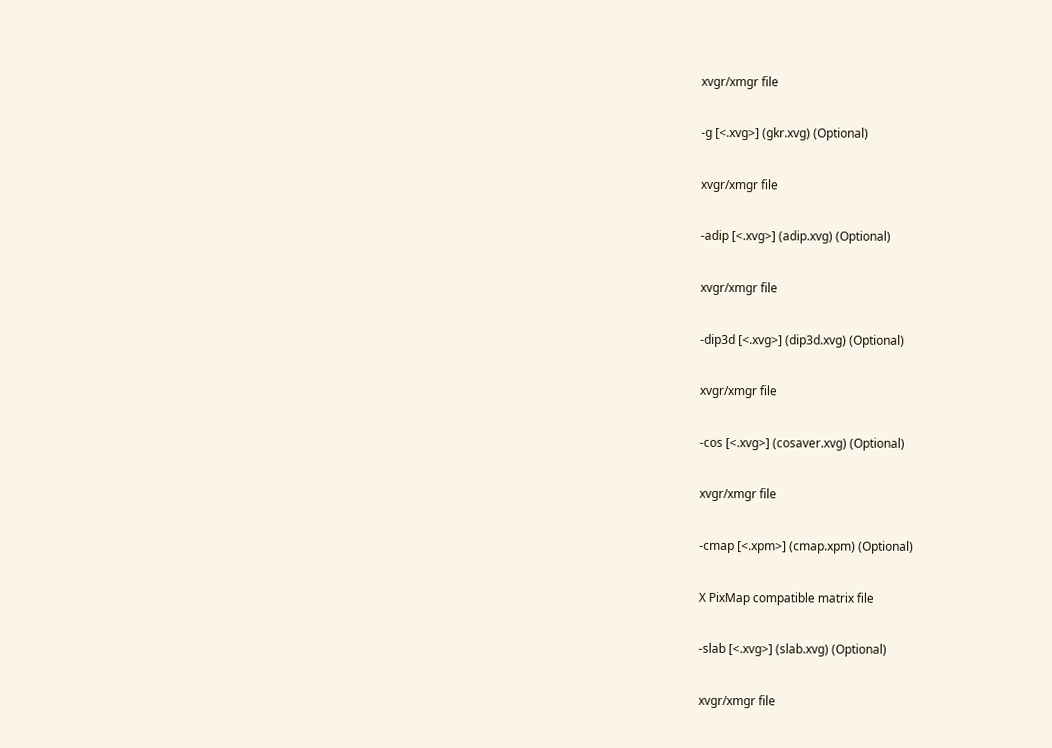xvgr/xmgr file

-g [<.xvg>] (gkr.xvg) (Optional)

xvgr/xmgr file

-adip [<.xvg>] (adip.xvg) (Optional)

xvgr/xmgr file

-dip3d [<.xvg>] (dip3d.xvg) (Optional)

xvgr/xmgr file

-cos [<.xvg>] (cosaver.xvg) (Optional)

xvgr/xmgr file

-cmap [<.xpm>] (cmap.xpm) (Optional)

X PixMap compatible matrix file

-slab [<.xvg>] (slab.xvg) (Optional)

xvgr/xmgr file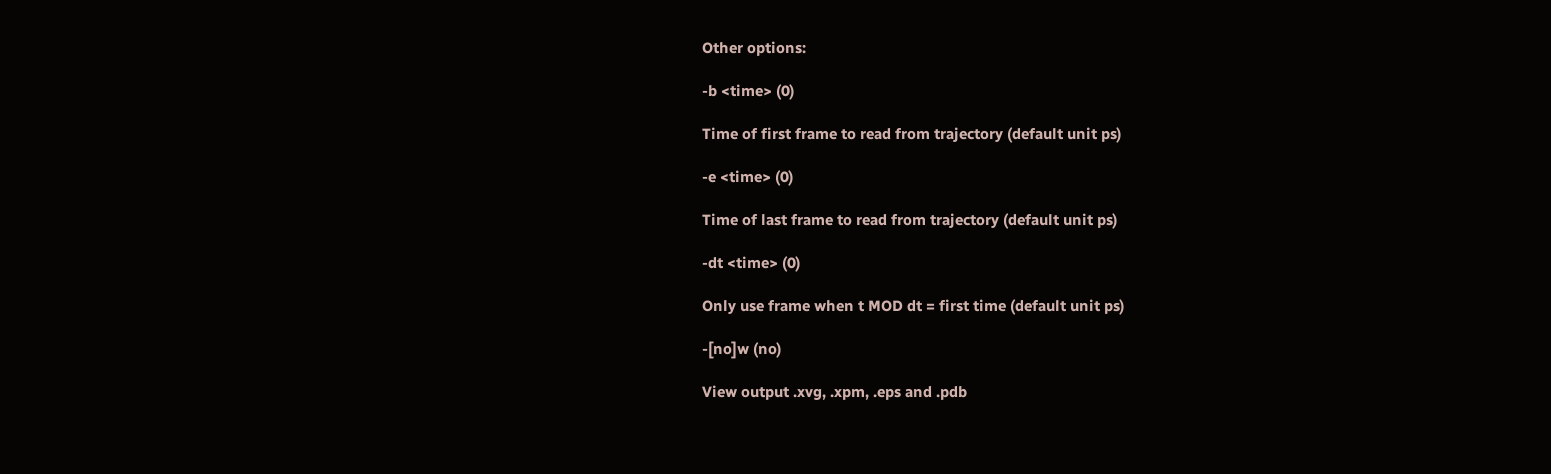Other options:

-b <time> (0)

Time of first frame to read from trajectory (default unit ps)

-e <time> (0)

Time of last frame to read from trajectory (default unit ps)

-dt <time> (0)

Only use frame when t MOD dt = first time (default unit ps)

-[no]w (no)

View output .xvg, .xpm, .eps and .pdb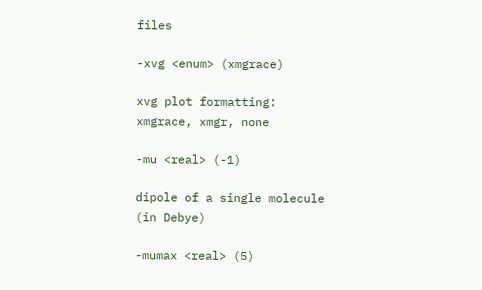files

-xvg <enum> (xmgrace)

xvg plot formatting: xmgrace, xmgr, none

-mu <real> (-1)

dipole of a single molecule (in Debye)

-mumax <real> (5)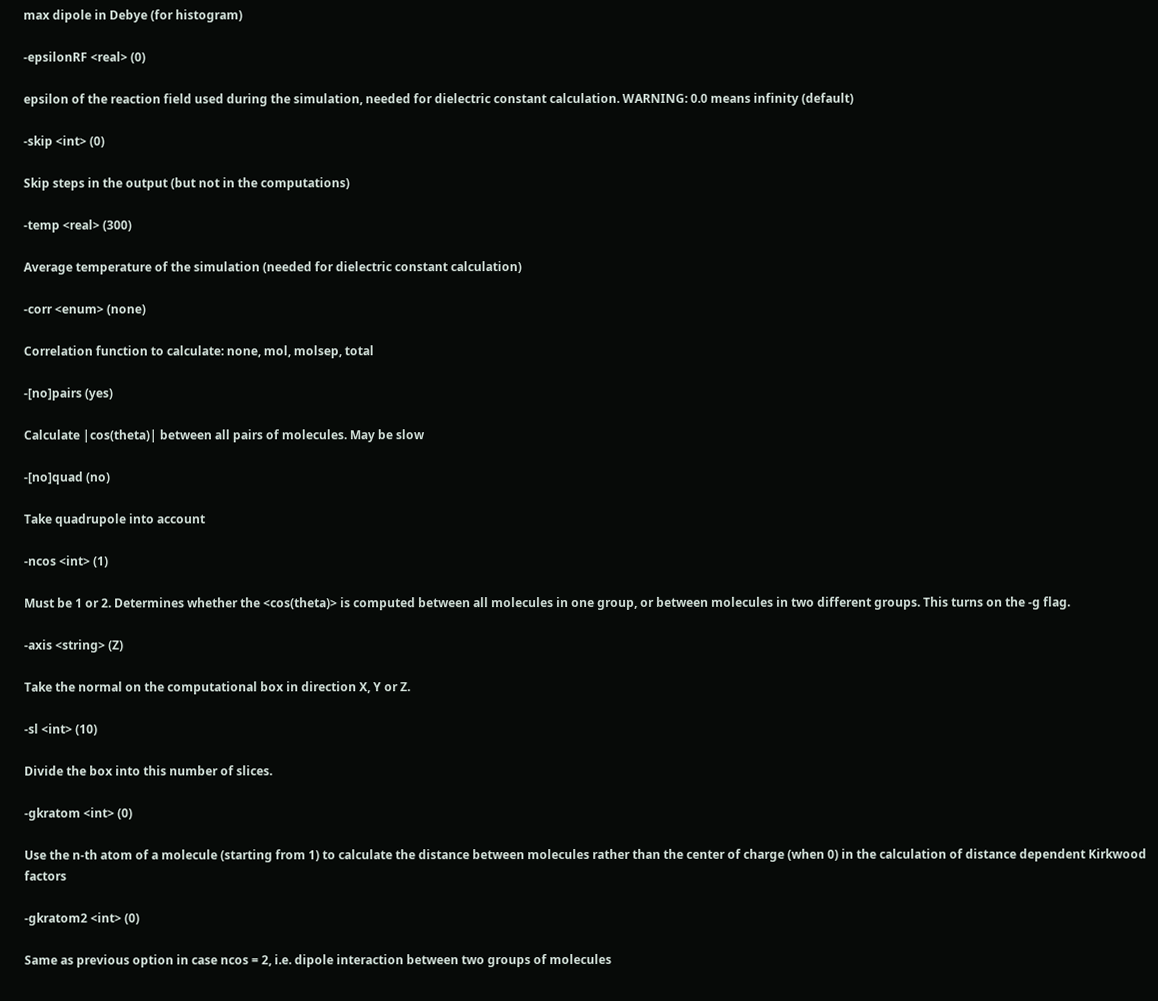max dipole in Debye (for histogram)

-epsilonRF <real> (0)

epsilon of the reaction field used during the simulation, needed for dielectric constant calculation. WARNING: 0.0 means infinity (default)

-skip <int> (0)

Skip steps in the output (but not in the computations)

-temp <real> (300)

Average temperature of the simulation (needed for dielectric constant calculation)

-corr <enum> (none)

Correlation function to calculate: none, mol, molsep, total

-[no]pairs (yes)

Calculate |cos(theta)| between all pairs of molecules. May be slow

-[no]quad (no)

Take quadrupole into account

-ncos <int> (1)

Must be 1 or 2. Determines whether the <cos(theta)> is computed between all molecules in one group, or between molecules in two different groups. This turns on the -g flag.

-axis <string> (Z)

Take the normal on the computational box in direction X, Y or Z.

-sl <int> (10)

Divide the box into this number of slices.

-gkratom <int> (0)

Use the n-th atom of a molecule (starting from 1) to calculate the distance between molecules rather than the center of charge (when 0) in the calculation of distance dependent Kirkwood factors

-gkratom2 <int> (0)

Same as previous option in case ncos = 2, i.e. dipole interaction between two groups of molecules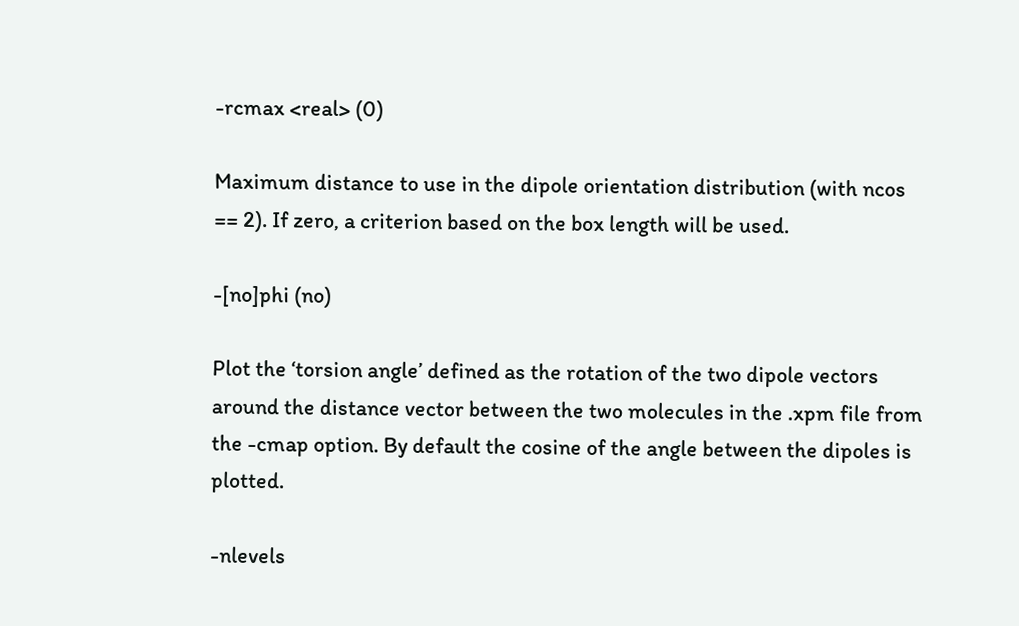-rcmax <real> (0)

Maximum distance to use in the dipole orientation distribution (with ncos == 2). If zero, a criterion based on the box length will be used.

-[no]phi (no)

Plot the ‘torsion angle’ defined as the rotation of the two dipole vectors around the distance vector between the two molecules in the .xpm file from the -cmap option. By default the cosine of the angle between the dipoles is plotted.

-nlevels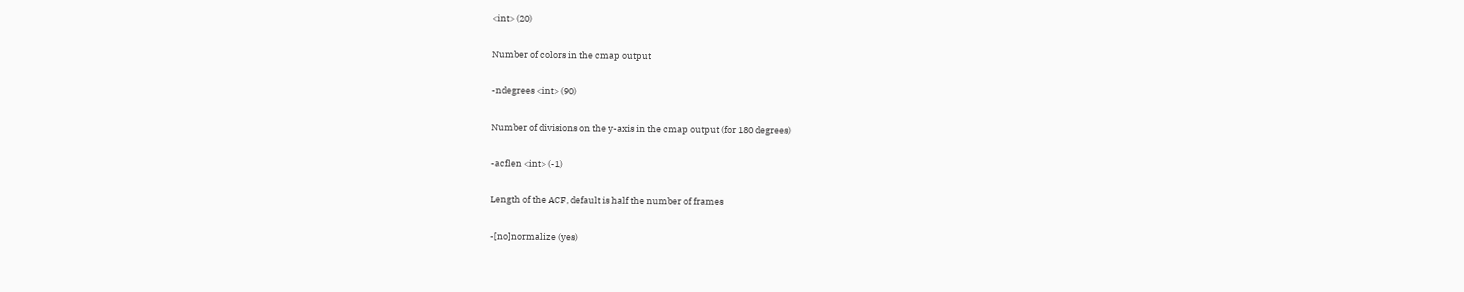<int> (20)

Number of colors in the cmap output

-ndegrees <int> (90)

Number of divisions on the y-axis in the cmap output (for 180 degrees)

-acflen <int> (-1)

Length of the ACF, default is half the number of frames

-[no]normalize (yes)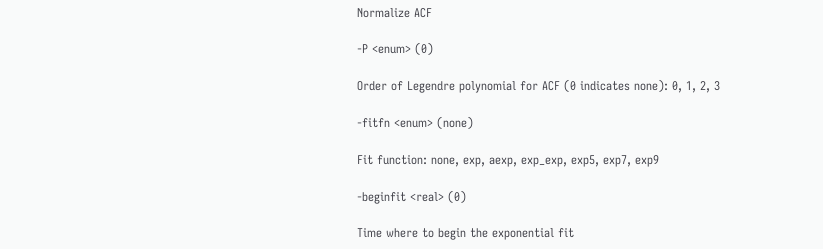Normalize ACF

-P <enum> (0)

Order of Legendre polynomial for ACF (0 indicates none): 0, 1, 2, 3

-fitfn <enum> (none)

Fit function: none, exp, aexp, exp_exp, exp5, exp7, exp9

-beginfit <real> (0)

Time where to begin the exponential fit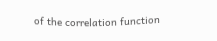of the correlation function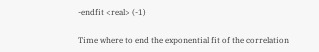-endfit <real> (-1)

Time where to end the exponential fit of the correlation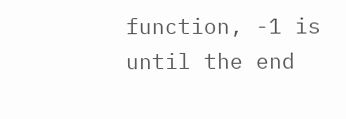function, -1 is until the end